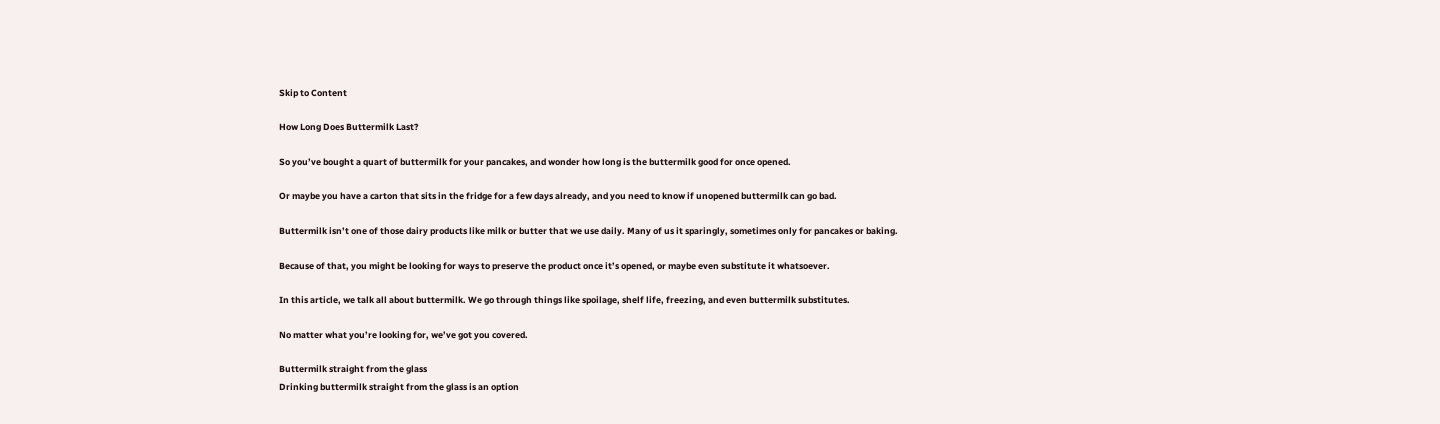Skip to Content

How Long Does Buttermilk Last?

So you’ve bought a quart of buttermilk for your pancakes, and wonder how long is the buttermilk good for once opened.

Or maybe you have a carton that sits in the fridge for a few days already, and you need to know if unopened buttermilk can go bad.

Buttermilk isn’t one of those dairy products like milk or butter that we use daily. Many of us it sparingly, sometimes only for pancakes or baking.

Because of that, you might be looking for ways to preserve the product once it’s opened, or maybe even substitute it whatsoever.

In this article, we talk all about buttermilk. We go through things like spoilage, shelf life, freezing, and even buttermilk substitutes.

No matter what you’re looking for, we’ve got you covered.

Buttermilk straight from the glass
Drinking buttermilk straight from the glass is an option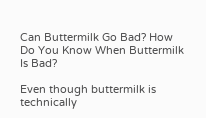Can Buttermilk Go Bad? How Do You Know When Buttermilk Is Bad?

Even though buttermilk is technically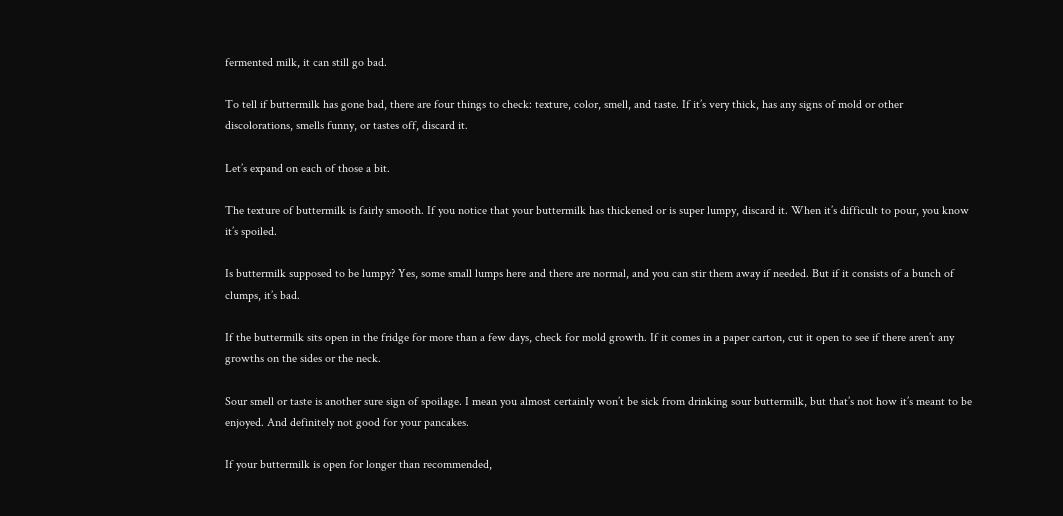fermented milk, it can still go bad.

To tell if buttermilk has gone bad, there are four things to check: texture, color, smell, and taste. If it’s very thick, has any signs of mold or other discolorations, smells funny, or tastes off, discard it.

Let’s expand on each of those a bit.

The texture of buttermilk is fairly smooth. If you notice that your buttermilk has thickened or is super lumpy, discard it. When it’s difficult to pour, you know it’s spoiled.

Is buttermilk supposed to be lumpy? Yes, some small lumps here and there are normal, and you can stir them away if needed. But if it consists of a bunch of clumps, it’s bad.

If the buttermilk sits open in the fridge for more than a few days, check for mold growth. If it comes in a paper carton, cut it open to see if there aren’t any growths on the sides or the neck.

Sour smell or taste is another sure sign of spoilage. I mean you almost certainly won’t be sick from drinking sour buttermilk, but that’s not how it’s meant to be enjoyed. And definitely not good for your pancakes.

If your buttermilk is open for longer than recommended,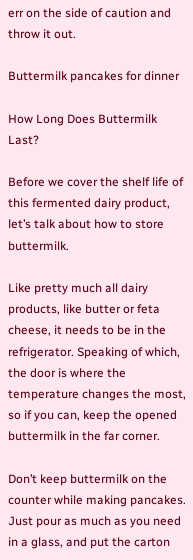err on the side of caution and throw it out.

Buttermilk pancakes for dinner

How Long Does Buttermilk Last?

Before we cover the shelf life of this fermented dairy product, let’s talk about how to store buttermilk.

Like pretty much all dairy products, like butter or feta cheese, it needs to be in the refrigerator. Speaking of which, the door is where the temperature changes the most, so if you can, keep the opened buttermilk in the far corner.

Don’t keep buttermilk on the counter while making pancakes. Just pour as much as you need in a glass, and put the carton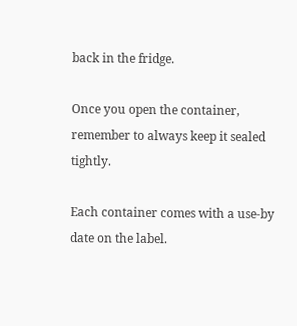back in the fridge.

Once you open the container, remember to always keep it sealed tightly.

Each container comes with a use-by date on the label.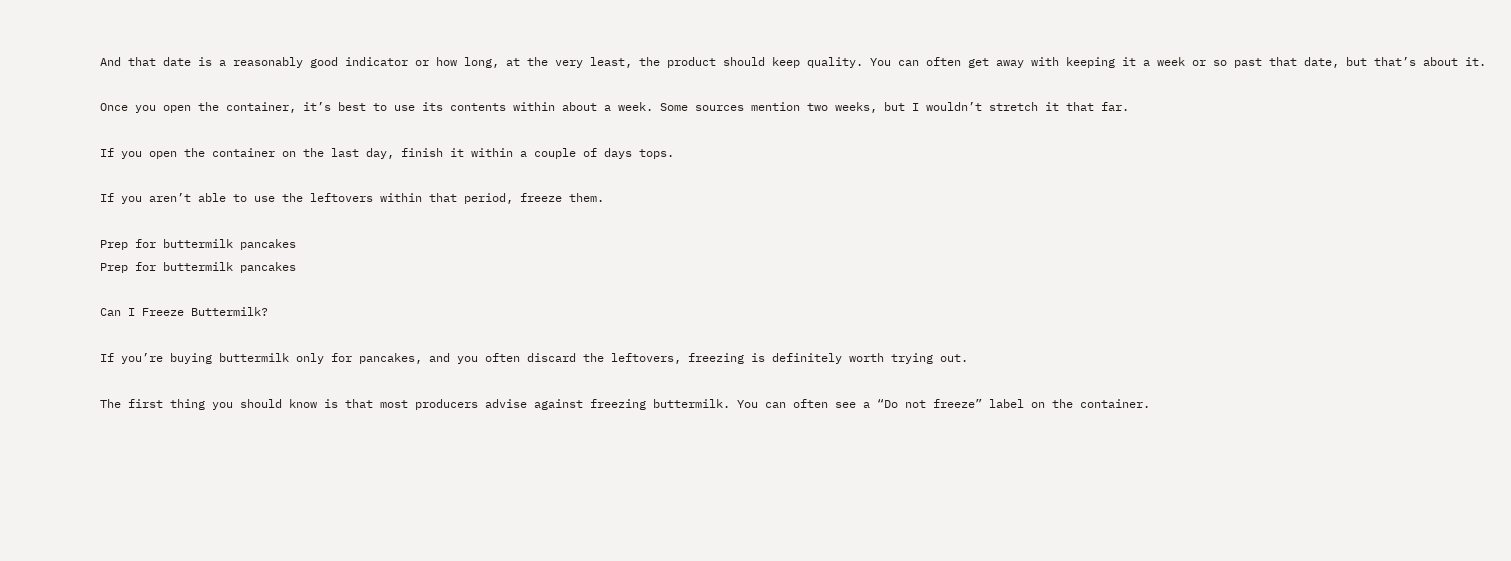And that date is a reasonably good indicator or how long, at the very least, the product should keep quality. You can often get away with keeping it a week or so past that date, but that’s about it.

Once you open the container, it’s best to use its contents within about a week. Some sources mention two weeks, but I wouldn’t stretch it that far.

If you open the container on the last day, finish it within a couple of days tops.

If you aren’t able to use the leftovers within that period, freeze them.

Prep for buttermilk pancakes
Prep for buttermilk pancakes

Can I Freeze Buttermilk?

If you’re buying buttermilk only for pancakes, and you often discard the leftovers, freezing is definitely worth trying out.

The first thing you should know is that most producers advise against freezing buttermilk. You can often see a “Do not freeze” label on the container.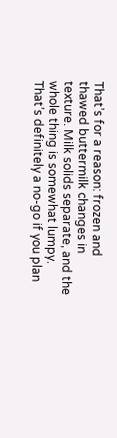That’s for a reason: frozen and thawed buttermilk changes in texture. Milk solids separate, and the whole thing is somewhat lumpy. That’s definitely a no-go if you plan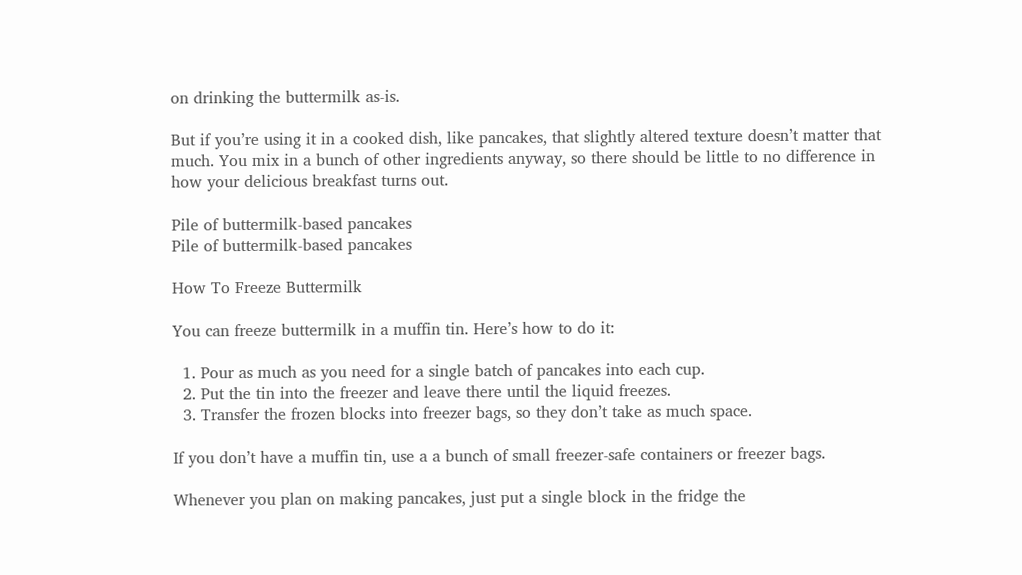on drinking the buttermilk as-is.

But if you’re using it in a cooked dish, like pancakes, that slightly altered texture doesn’t matter that much. You mix in a bunch of other ingredients anyway, so there should be little to no difference in how your delicious breakfast turns out.

Pile of buttermilk-based pancakes
Pile of buttermilk-based pancakes

How To Freeze Buttermilk

You can freeze buttermilk in a muffin tin. Here’s how to do it:

  1. Pour as much as you need for a single batch of pancakes into each cup.
  2. Put the tin into the freezer and leave there until the liquid freezes.
  3. Transfer the frozen blocks into freezer bags, so they don’t take as much space.

If you don’t have a muffin tin, use a a bunch of small freezer-safe containers or freezer bags.

Whenever you plan on making pancakes, just put a single block in the fridge the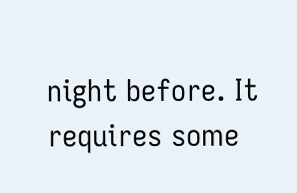night before. It requires some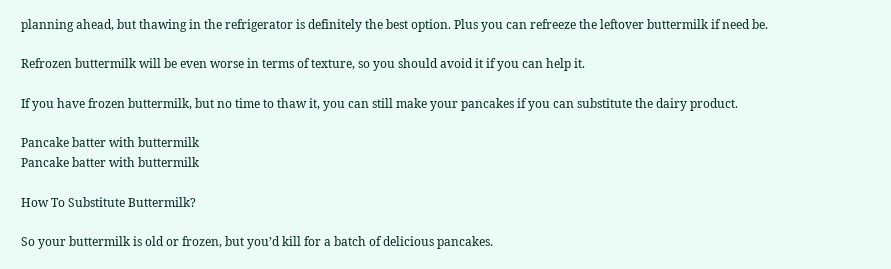planning ahead, but thawing in the refrigerator is definitely the best option. Plus you can refreeze the leftover buttermilk if need be.

Refrozen buttermilk will be even worse in terms of texture, so you should avoid it if you can help it.

If you have frozen buttermilk, but no time to thaw it, you can still make your pancakes if you can substitute the dairy product.

Pancake batter with buttermilk
Pancake batter with buttermilk

How To Substitute Buttermilk?

So your buttermilk is old or frozen, but you’d kill for a batch of delicious pancakes.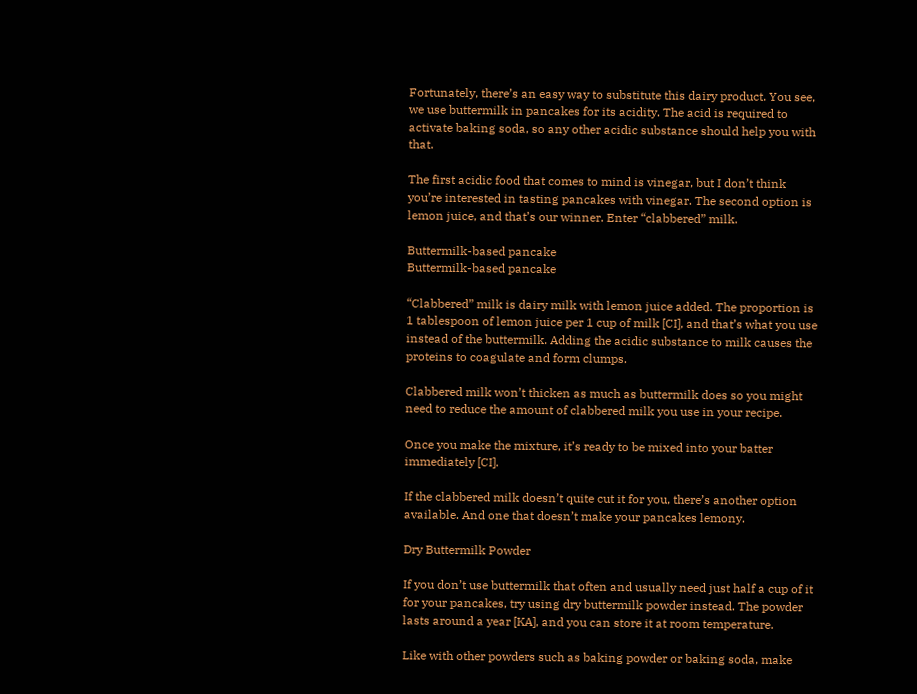Fortunately, there’s an easy way to substitute this dairy product. You see, we use buttermilk in pancakes for its acidity. The acid is required to activate baking soda, so any other acidic substance should help you with that.

The first acidic food that comes to mind is vinegar, but I don’t think you’re interested in tasting pancakes with vinegar. The second option is lemon juice, and that’s our winner. Enter “clabbered” milk.

Buttermilk-based pancake
Buttermilk-based pancake

“Clabbered” milk is dairy milk with lemon juice added. The proportion is 1 tablespoon of lemon juice per 1 cup of milk [CI], and that’s what you use instead of the buttermilk. Adding the acidic substance to milk causes the proteins to coagulate and form clumps.

Clabbered milk won’t thicken as much as buttermilk does so you might need to reduce the amount of clabbered milk you use in your recipe.

Once you make the mixture, it’s ready to be mixed into your batter immediately [CI].

If the clabbered milk doesn’t quite cut it for you, there’s another option available. And one that doesn’t make your pancakes lemony.

Dry Buttermilk Powder

If you don’t use buttermilk that often and usually need just half a cup of it for your pancakes, try using dry buttermilk powder instead. The powder lasts around a year [KA], and you can store it at room temperature.

Like with other powders such as baking powder or baking soda, make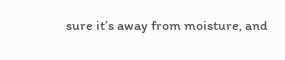sure it’s away from moisture, and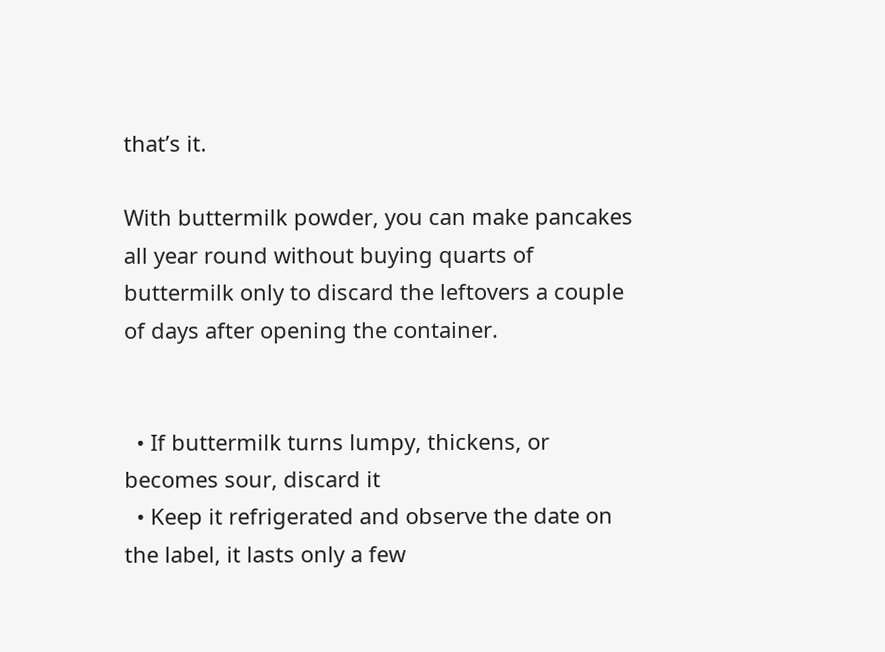that’s it.

With buttermilk powder, you can make pancakes all year round without buying quarts of buttermilk only to discard the leftovers a couple of days after opening the container.


  • If buttermilk turns lumpy, thickens, or becomes sour, discard it
  • Keep it refrigerated and observe the date on the label, it lasts only a few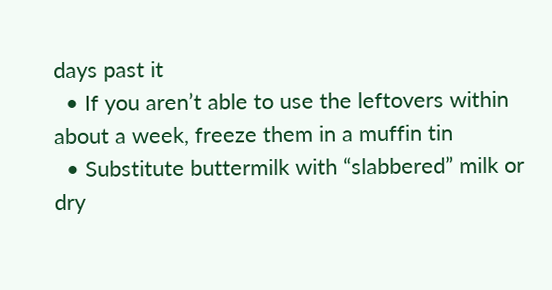days past it
  • If you aren’t able to use the leftovers within about a week, freeze them in a muffin tin
  • Substitute buttermilk with “slabbered” milk or dry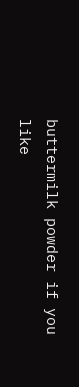buttermilk powder if you like